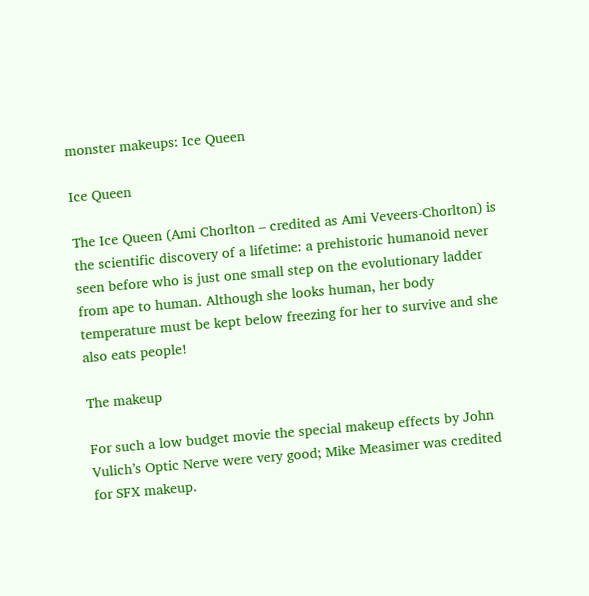monster makeups: Ice Queen

Ice Queen

The Ice Queen (Ami Chorlton – credited as Ami Veveers-Chorlton) is the scientific discovery of a lifetime: a prehistoric humanoid never seen before who is just one small step on the evolutionary ladder from ape to human. Although she looks human, her body temperature must be kept below freezing for her to survive and she also eats people!

The makeup

For such a low budget movie the special makeup effects by John Vulich’s Optic Nerve were very good; Mike Measimer was credited for SFX makeup.